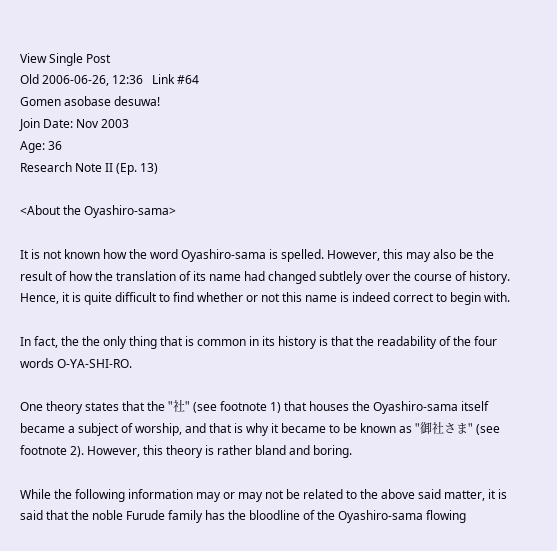View Single Post
Old 2006-06-26, 12:36   Link #64
Gomen asobase desuwa!
Join Date: Nov 2003
Age: 36
Research Note II (Ep. 13)

<About the Oyashiro-sama>

It is not known how the word Oyashiro-sama is spelled. However, this may also be the result of how the translation of its name had changed subtlely over the course of history. Hence, it is quite difficult to find whether or not this name is indeed correct to begin with.

In fact, the the only thing that is common in its history is that the readability of the four words O-YA-SHI-RO.

One theory states that the "社" (see footnote 1) that houses the Oyashiro-sama itself became a subject of worship, and that is why it became to be known as "御社さま" (see footnote 2). However, this theory is rather bland and boring.

While the following information may or may not be related to the above said matter, it is said that the noble Furude family has the bloodline of the Oyashiro-sama flowing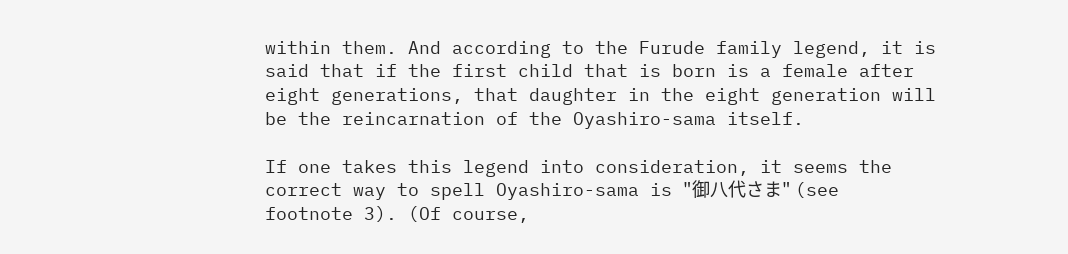within them. And according to the Furude family legend, it is said that if the first child that is born is a female after eight generations, that daughter in the eight generation will be the reincarnation of the Oyashiro-sama itself.

If one takes this legend into consideration, it seems the correct way to spell Oyashiro-sama is "御八代さま" (see footnote 3). (Of course,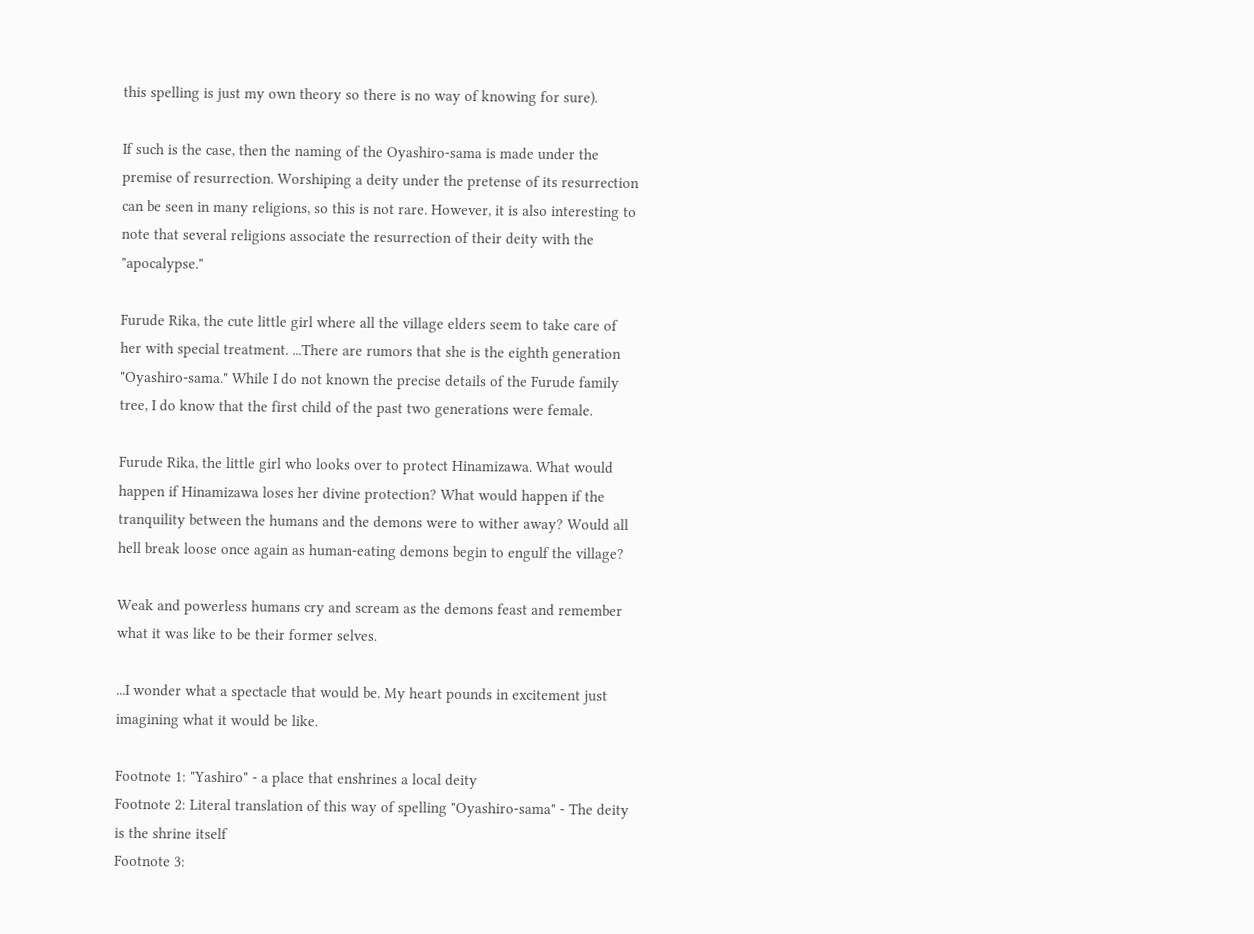this spelling is just my own theory so there is no way of knowing for sure).

If such is the case, then the naming of the Oyashiro-sama is made under the premise of resurrection. Worshiping a deity under the pretense of its resurrection can be seen in many religions, so this is not rare. However, it is also interesting to note that several religions associate the resurrection of their deity with the "apocalypse."

Furude Rika, the cute little girl where all the village elders seem to take care of her with special treatment. ...There are rumors that she is the eighth generation "Oyashiro-sama." While I do not known the precise details of the Furude family tree, I do know that the first child of the past two generations were female.

Furude Rika, the little girl who looks over to protect Hinamizawa. What would happen if Hinamizawa loses her divine protection? What would happen if the tranquility between the humans and the demons were to wither away? Would all hell break loose once again as human-eating demons begin to engulf the village?

Weak and powerless humans cry and scream as the demons feast and remember what it was like to be their former selves.

...I wonder what a spectacle that would be. My heart pounds in excitement just imagining what it would be like.

Footnote 1: "Yashiro" - a place that enshrines a local deity
Footnote 2: Literal translation of this way of spelling "Oyashiro-sama" - The deity is the shrine itself
Footnote 3: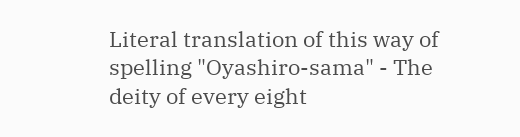Literal translation of this way of spelling "Oyashiro-sama" - The deity of every eight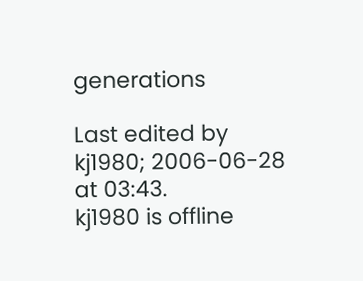generations

Last edited by kj1980; 2006-06-28 at 03:43.
kj1980 is offline